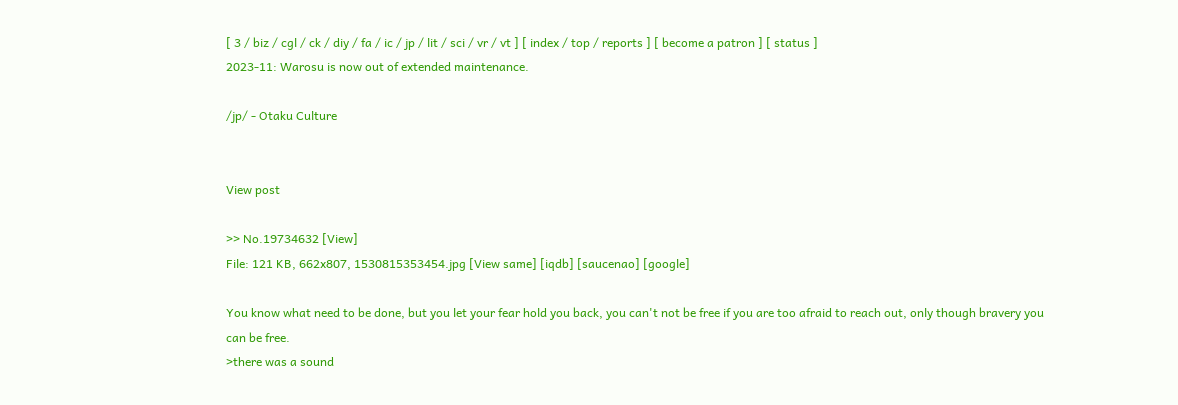[ 3 / biz / cgl / ck / diy / fa / ic / jp / lit / sci / vr / vt ] [ index / top / reports ] [ become a patron ] [ status ]
2023-11: Warosu is now out of extended maintenance.

/jp/ - Otaku Culture


View post

>> No.19734632 [View]
File: 121 KB, 662x807, 1530815353454.jpg [View same] [iqdb] [saucenao] [google]

You know what need to be done, but you let your fear hold you back, you can't not be free if you are too afraid to reach out, only though bravery you can be free.
>there was a sound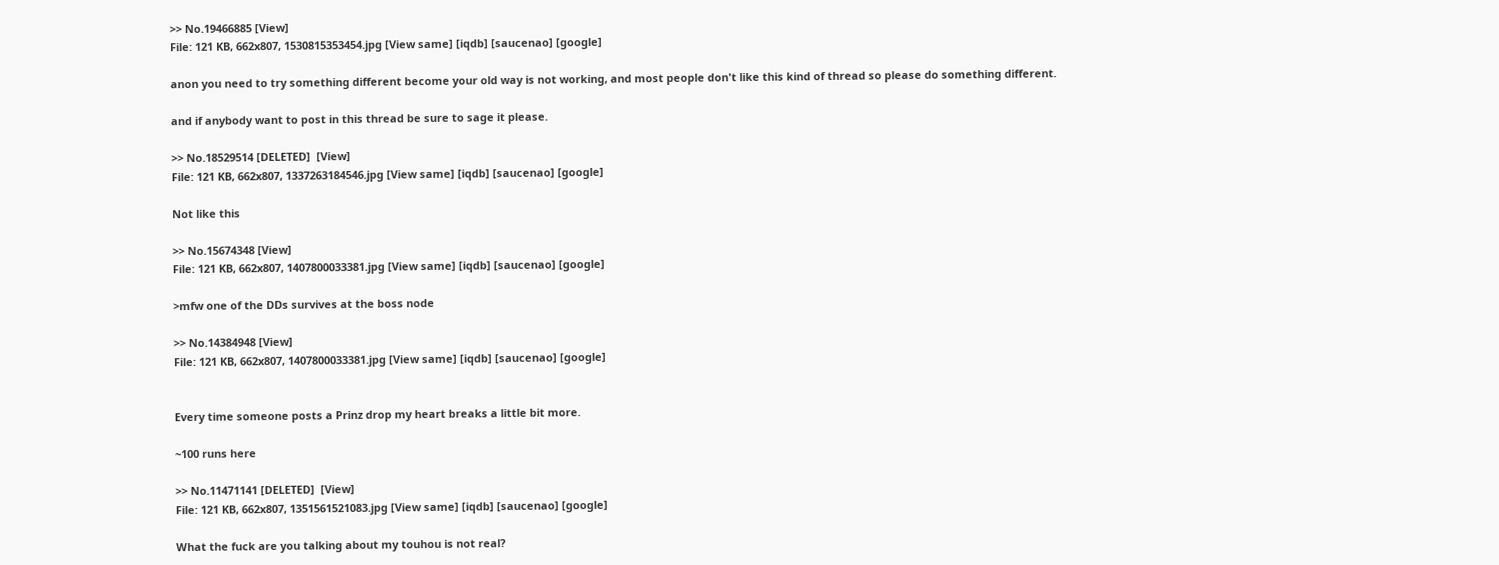>> No.19466885 [View]
File: 121 KB, 662x807, 1530815353454.jpg [View same] [iqdb] [saucenao] [google]

anon you need to try something different become your old way is not working, and most people don't like this kind of thread so please do something different.

and if anybody want to post in this thread be sure to sage it please.

>> No.18529514 [DELETED]  [View]
File: 121 KB, 662x807, 1337263184546.jpg [View same] [iqdb] [saucenao] [google]

Not like this

>> No.15674348 [View]
File: 121 KB, 662x807, 1407800033381.jpg [View same] [iqdb] [saucenao] [google]

>mfw one of the DDs survives at the boss node

>> No.14384948 [View]
File: 121 KB, 662x807, 1407800033381.jpg [View same] [iqdb] [saucenao] [google]


Every time someone posts a Prinz drop my heart breaks a little bit more.

~100 runs here

>> No.11471141 [DELETED]  [View]
File: 121 KB, 662x807, 1351561521083.jpg [View same] [iqdb] [saucenao] [google]

What the fuck are you talking about my touhou is not real?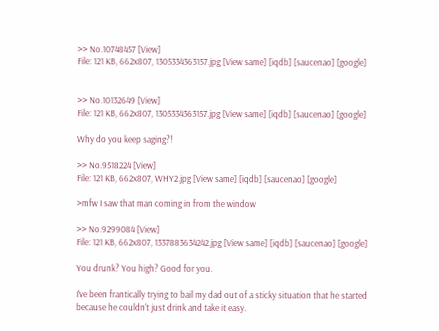>> No.10748457 [View]
File: 121 KB, 662x807, 1305334363157.jpg [View same] [iqdb] [saucenao] [google]


>> No.10132649 [View]
File: 121 KB, 662x807, 1305334363157.jpg [View same] [iqdb] [saucenao] [google]

Why do you keep saging?!

>> No.9518224 [View]
File: 121 KB, 662x807, WHY2.jpg [View same] [iqdb] [saucenao] [google]

>mfw I saw that man coming in from the window

>> No.9299084 [View]
File: 121 KB, 662x807, 1337883634242.jpg [View same] [iqdb] [saucenao] [google]

You drunk? You high? Good for you.

I've been frantically trying to bail my dad out of a sticky situation that he started because he couldn't just drink and take it easy.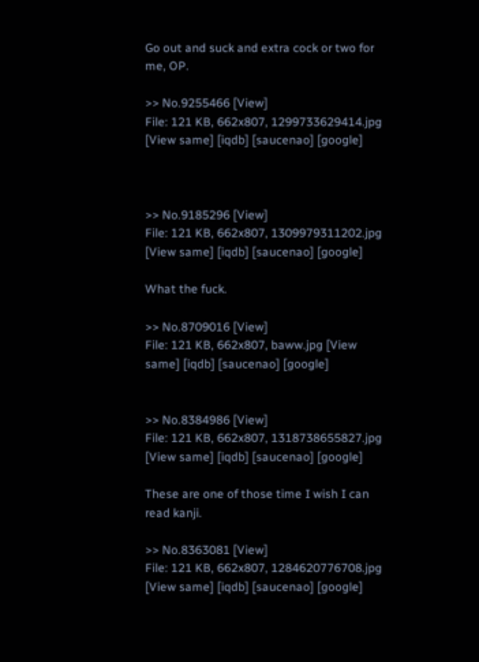Go out and suck and extra cock or two for me, OP.

>> No.9255466 [View]
File: 121 KB, 662x807, 1299733629414.jpg [View same] [iqdb] [saucenao] [google]



>> No.9185296 [View]
File: 121 KB, 662x807, 1309979311202.jpg [View same] [iqdb] [saucenao] [google]

What the fuck.

>> No.8709016 [View]
File: 121 KB, 662x807, baww.jpg [View same] [iqdb] [saucenao] [google]


>> No.8384986 [View]
File: 121 KB, 662x807, 1318738655827.jpg [View same] [iqdb] [saucenao] [google]

These are one of those time I wish I can read kanji.

>> No.8363081 [View]
File: 121 KB, 662x807, 1284620776708.jpg [View same] [iqdb] [saucenao] [google]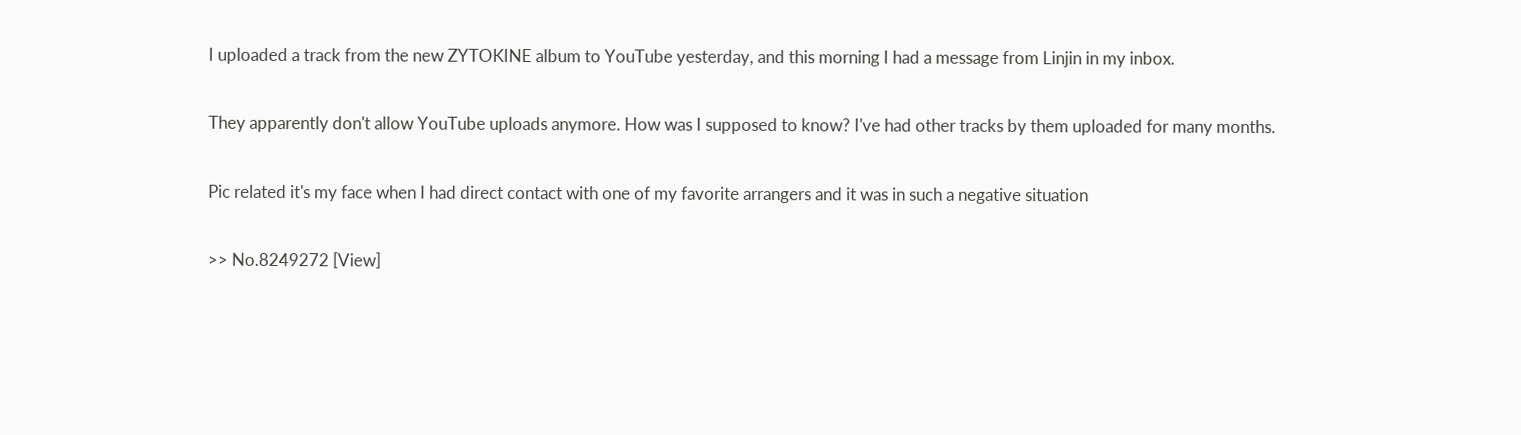I uploaded a track from the new ZYTOKINE album to YouTube yesterday, and this morning I had a message from Linjin in my inbox.

They apparently don't allow YouTube uploads anymore. How was I supposed to know? I've had other tracks by them uploaded for many months.

Pic related it's my face when I had direct contact with one of my favorite arrangers and it was in such a negative situation

>> No.8249272 [View]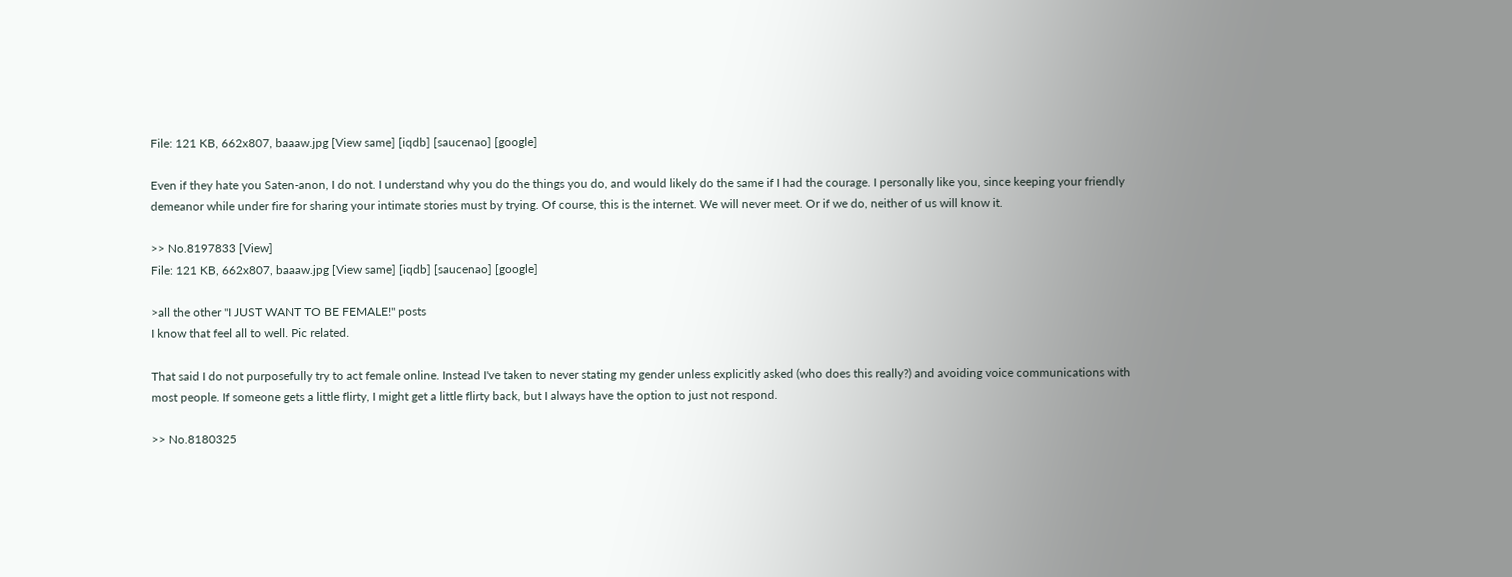File: 121 KB, 662x807, baaaw.jpg [View same] [iqdb] [saucenao] [google]

Even if they hate you Saten-anon, I do not. I understand why you do the things you do, and would likely do the same if I had the courage. I personally like you, since keeping your friendly demeanor while under fire for sharing your intimate stories must by trying. Of course, this is the internet. We will never meet. Or if we do, neither of us will know it.

>> No.8197833 [View]
File: 121 KB, 662x807, baaaw.jpg [View same] [iqdb] [saucenao] [google]

>all the other "I JUST WANT TO BE FEMALE!" posts
I know that feel all to well. Pic related.

That said I do not purposefully try to act female online. Instead I've taken to never stating my gender unless explicitly asked (who does this really?) and avoiding voice communications with most people. If someone gets a little flirty, I might get a little flirty back, but I always have the option to just not respond.

>> No.8180325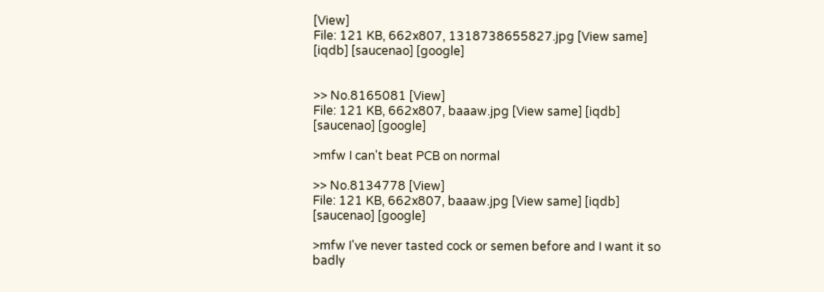[View]
File: 121 KB, 662x807, 1318738655827.jpg [View same] [iqdb] [saucenao] [google]


>> No.8165081 [View]
File: 121 KB, 662x807, baaaw.jpg [View same] [iqdb] [saucenao] [google]

>mfw I can't beat PCB on normal

>> No.8134778 [View]
File: 121 KB, 662x807, baaaw.jpg [View same] [iqdb] [saucenao] [google]

>mfw I've never tasted cock or semen before and I want it so badly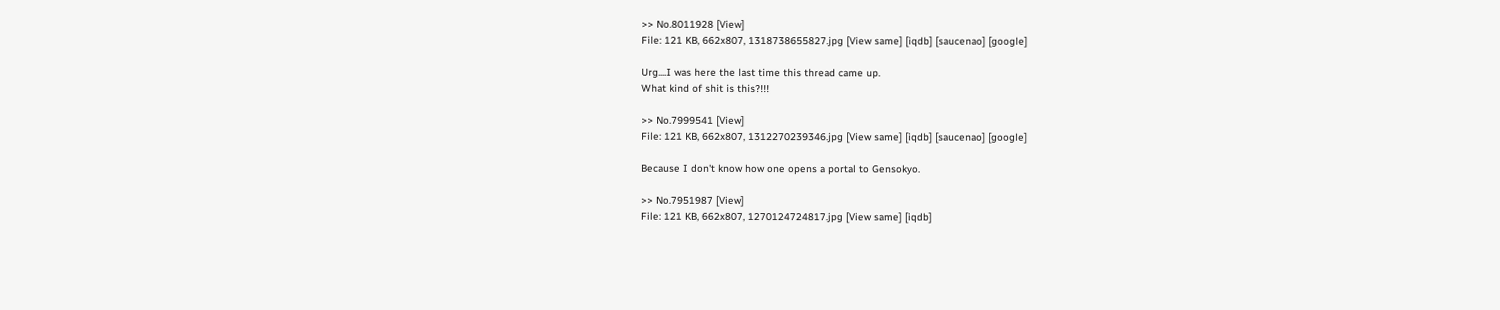>> No.8011928 [View]
File: 121 KB, 662x807, 1318738655827.jpg [View same] [iqdb] [saucenao] [google]

Urg....I was here the last time this thread came up.
What kind of shit is this?!!!

>> No.7999541 [View]
File: 121 KB, 662x807, 1312270239346.jpg [View same] [iqdb] [saucenao] [google]

Because I don't know how one opens a portal to Gensokyo.

>> No.7951987 [View]
File: 121 KB, 662x807, 1270124724817.jpg [View same] [iqdb]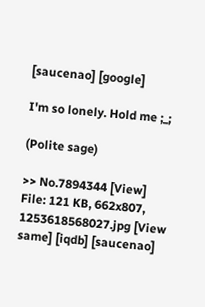[saucenao] [google]

I'm so lonely. Hold me ;_;

(Polite sage)

>> No.7894344 [View]
File: 121 KB, 662x807, 1253618568027.jpg [View same] [iqdb] [saucenao]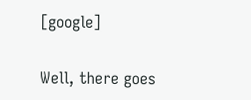[google]

Well, there goes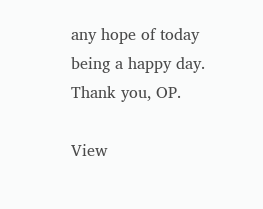any hope of today being a happy day.
Thank you, OP.

View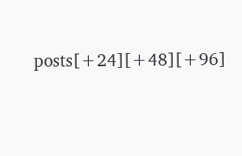posts[+24][+48][+96]